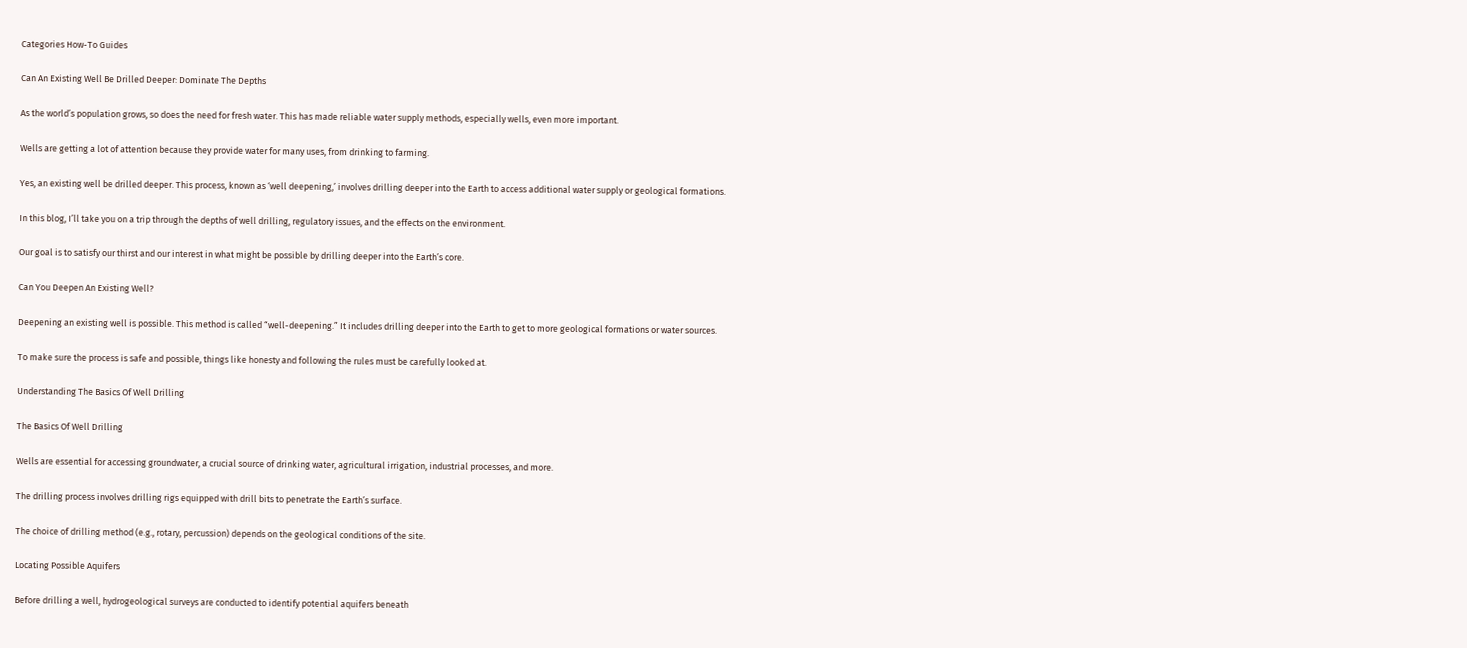Categories How-To Guides

Can An Existing Well Be Drilled Deeper: Dominate The Depths

As the world’s population grows, so does the need for fresh water. This has made reliable water supply methods, especially wells, even more important.

Wells are getting a lot of attention because they provide water for many uses, from drinking to farming.

Yes, an existing well be drilled deeper. This process, known as ‘well deepening,’ involves drilling deeper into the Earth to access additional water supply or geological formations.

In this blog, I’ll take you on a trip through the depths of well drilling, regulatory issues, and the effects on the environment.

Our goal is to satisfy our thirst and our interest in what might be possible by drilling deeper into the Earth’s core.

Can You Deepen An Existing Well?

Deepening an existing well is possible. This method is called “well-deepening.” It includes drilling deeper into the Earth to get to more geological formations or water sources.

To make sure the process is safe and possible, things like honesty and following the rules must be carefully looked at.

Understanding The Basics Of Well Drilling

The Basics Of Well Drilling

Wells are essential for accessing groundwater, a crucial source of drinking water, agricultural irrigation, industrial processes, and more.

The drilling process involves drilling rigs equipped with drill bits to penetrate the Earth’s surface.

The choice of drilling method (e.g., rotary, percussion) depends on the geological conditions of the site.

Locating Possible Aquifers

Before drilling a well, hydrogeological surveys are conducted to identify potential aquifers beneath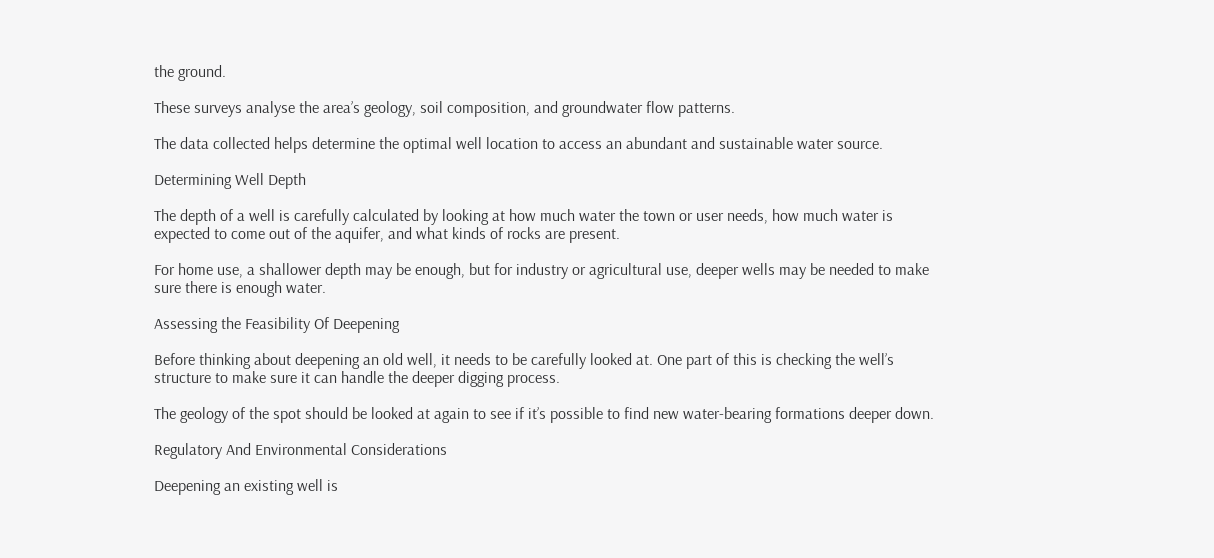the ground.

These surveys analyse the area’s geology, soil composition, and groundwater flow patterns.

The data collected helps determine the optimal well location to access an abundant and sustainable water source.

Determining Well Depth

The depth of a well is carefully calculated by looking at how much water the town or user needs, how much water is expected to come out of the aquifer, and what kinds of rocks are present.

For home use, a shallower depth may be enough, but for industry or agricultural use, deeper wells may be needed to make sure there is enough water.

Assessing the Feasibility Of Deepening

Before thinking about deepening an old well, it needs to be carefully looked at. One part of this is checking the well’s structure to make sure it can handle the deeper digging process.

The geology of the spot should be looked at again to see if it’s possible to find new water-bearing formations deeper down.

Regulatory And Environmental Considerations

Deepening an existing well is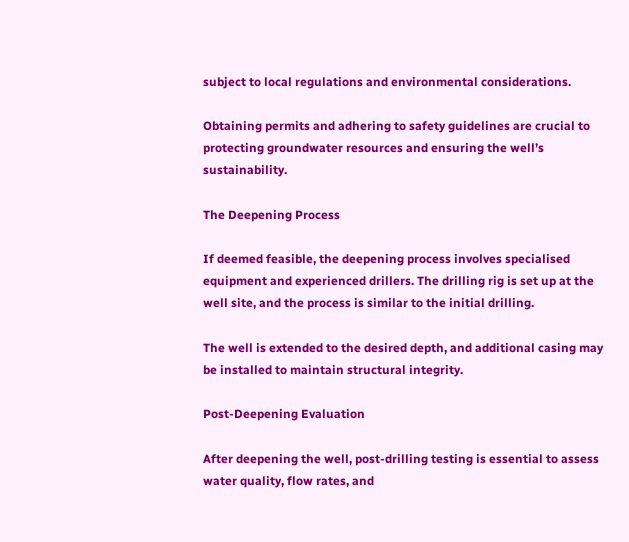subject to local regulations and environmental considerations.

Obtaining permits and adhering to safety guidelines are crucial to protecting groundwater resources and ensuring the well’s sustainability.

The Deepening Process

If deemed feasible, the deepening process involves specialised equipment and experienced drillers. The drilling rig is set up at the well site, and the process is similar to the initial drilling.

The well is extended to the desired depth, and additional casing may be installed to maintain structural integrity.

Post-Deepening Evaluation

After deepening the well, post-drilling testing is essential to assess water quality, flow rates, and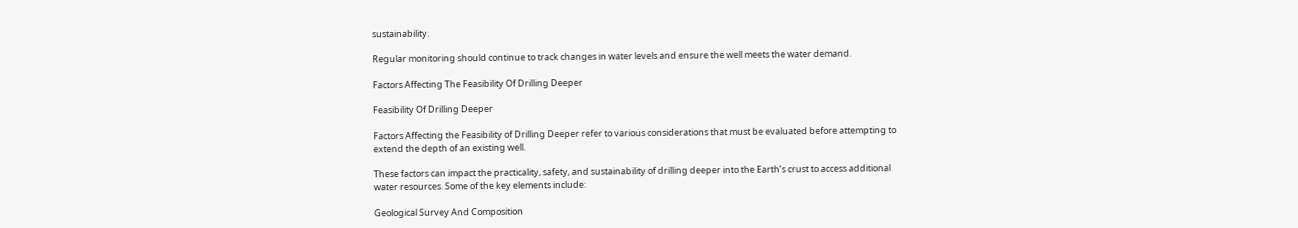sustainability.

Regular monitoring should continue to track changes in water levels and ensure the well meets the water demand.

Factors Affecting The Feasibility Of Drilling Deeper

Feasibility Of Drilling Deeper

Factors Affecting the Feasibility of Drilling Deeper refer to various considerations that must be evaluated before attempting to extend the depth of an existing well.

These factors can impact the practicality, safety, and sustainability of drilling deeper into the Earth’s crust to access additional water resources. Some of the key elements include:

Geological Survey And Composition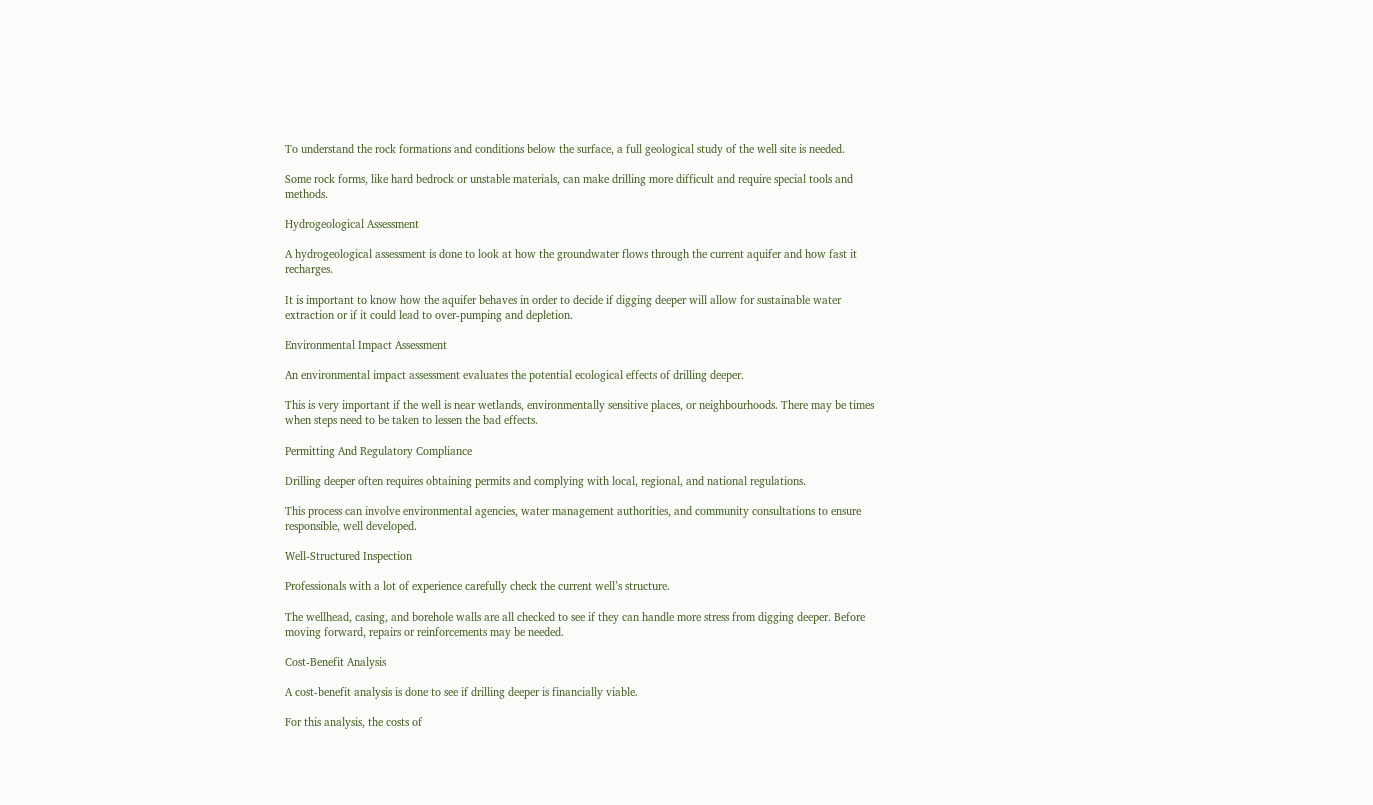To understand the rock formations and conditions below the surface, a full geological study of the well site is needed.

Some rock forms, like hard bedrock or unstable materials, can make drilling more difficult and require special tools and methods.

Hydrogeological Assessment

A hydrogeological assessment is done to look at how the groundwater flows through the current aquifer and how fast it recharges.

It is important to know how the aquifer behaves in order to decide if digging deeper will allow for sustainable water extraction or if it could lead to over-pumping and depletion.

Environmental Impact Assessment

An environmental impact assessment evaluates the potential ecological effects of drilling deeper.

This is very important if the well is near wetlands, environmentally sensitive places, or neighbourhoods. There may be times when steps need to be taken to lessen the bad effects.

Permitting And Regulatory Compliance

Drilling deeper often requires obtaining permits and complying with local, regional, and national regulations.

This process can involve environmental agencies, water management authorities, and community consultations to ensure responsible, well developed.

Well-Structured Inspection

Professionals with a lot of experience carefully check the current well’s structure.

The wellhead, casing, and borehole walls are all checked to see if they can handle more stress from digging deeper. Before moving forward, repairs or reinforcements may be needed.

Cost-Benefit Analysis

A cost-benefit analysis is done to see if drilling deeper is financially viable.

For this analysis, the costs of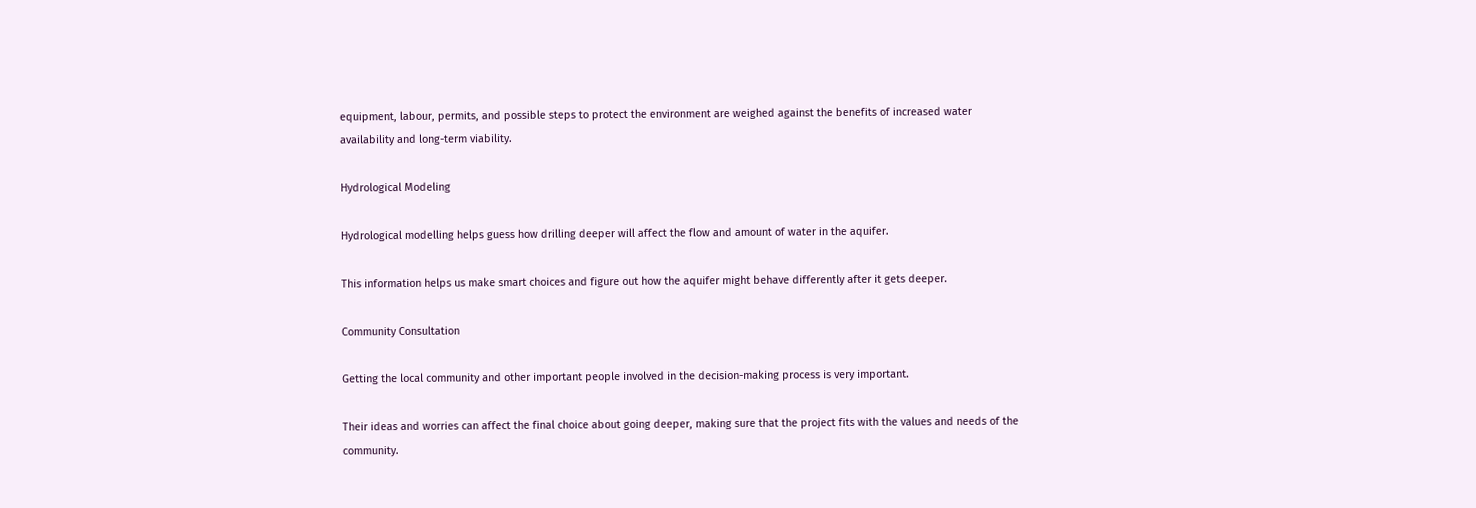equipment, labour, permits, and possible steps to protect the environment are weighed against the benefits of increased water availability and long-term viability.

Hydrological Modeling

Hydrological modelling helps guess how drilling deeper will affect the flow and amount of water in the aquifer.

This information helps us make smart choices and figure out how the aquifer might behave differently after it gets deeper.

Community Consultation

Getting the local community and other important people involved in the decision-making process is very important.

Their ideas and worries can affect the final choice about going deeper, making sure that the project fits with the values and needs of the community.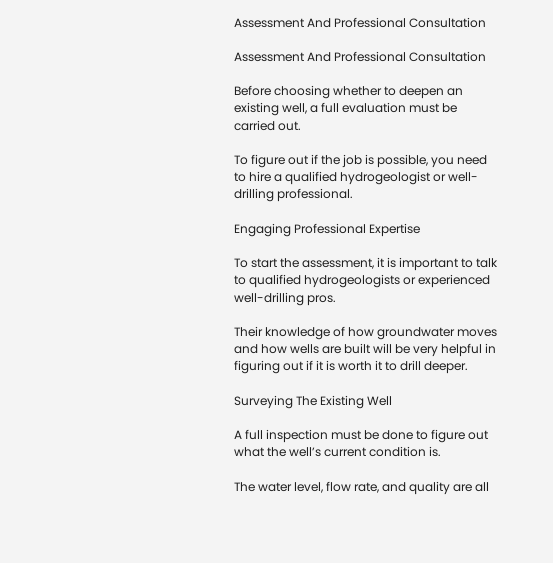Assessment And Professional Consultation

Assessment And Professional Consultation

Before choosing whether to deepen an existing well, a full evaluation must be carried out.

To figure out if the job is possible, you need to hire a qualified hydrogeologist or well-drilling professional.

Engaging Professional Expertise

To start the assessment, it is important to talk to qualified hydrogeologists or experienced well-drilling pros.

Their knowledge of how groundwater moves and how wells are built will be very helpful in figuring out if it is worth it to drill deeper.

Surveying The Existing Well

A full inspection must be done to figure out what the well’s current condition is.

The water level, flow rate, and quality are all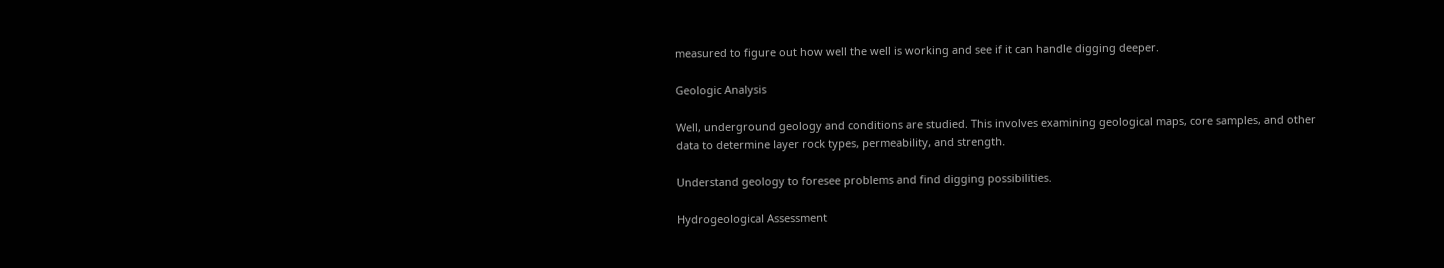measured to figure out how well the well is working and see if it can handle digging deeper.

Geologic Analysis

Well, underground geology and conditions are studied. This involves examining geological maps, core samples, and other data to determine layer rock types, permeability, and strength.

Understand geology to foresee problems and find digging possibilities.

Hydrogeological Assessment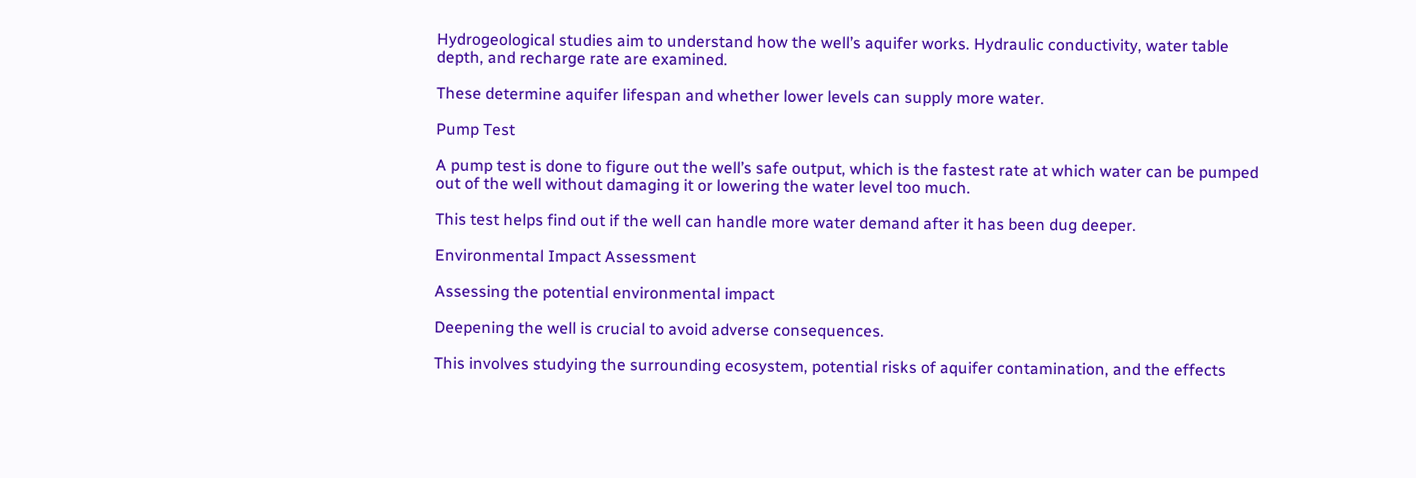Hydrogeological studies aim to understand how the well’s aquifer works. Hydraulic conductivity, water table depth, and recharge rate are examined.

These determine aquifer lifespan and whether lower levels can supply more water.

Pump Test

A pump test is done to figure out the well’s safe output, which is the fastest rate at which water can be pumped out of the well without damaging it or lowering the water level too much.

This test helps find out if the well can handle more water demand after it has been dug deeper.

Environmental Impact Assessment

Assessing the potential environmental impact

Deepening the well is crucial to avoid adverse consequences.

This involves studying the surrounding ecosystem, potential risks of aquifer contamination, and the effects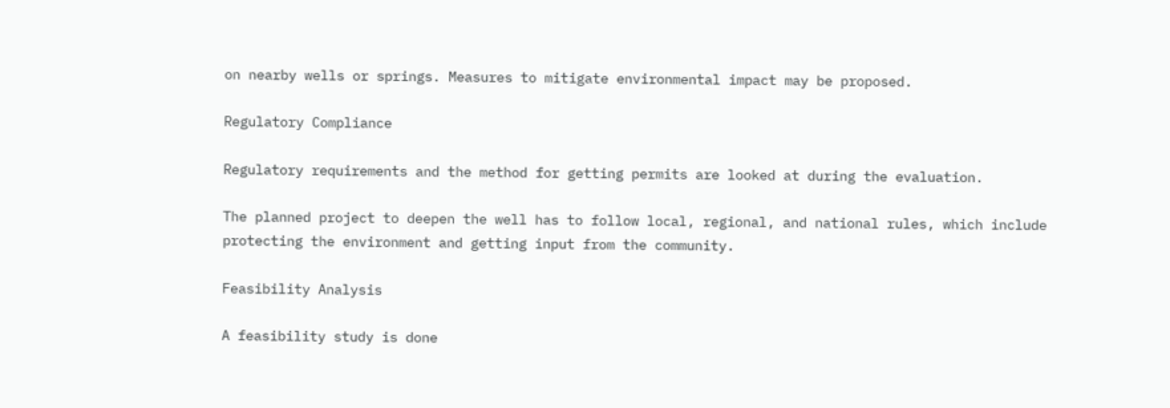on nearby wells or springs. Measures to mitigate environmental impact may be proposed.

Regulatory Compliance

Regulatory requirements and the method for getting permits are looked at during the evaluation.

The planned project to deepen the well has to follow local, regional, and national rules, which include protecting the environment and getting input from the community.

Feasibility Analysis

A feasibility study is done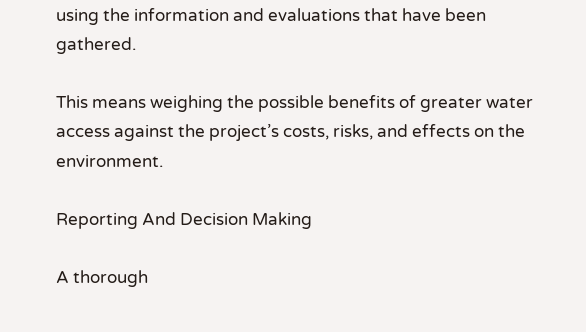using the information and evaluations that have been gathered.

This means weighing the possible benefits of greater water access against the project’s costs, risks, and effects on the environment.

Reporting And Decision Making

A thorough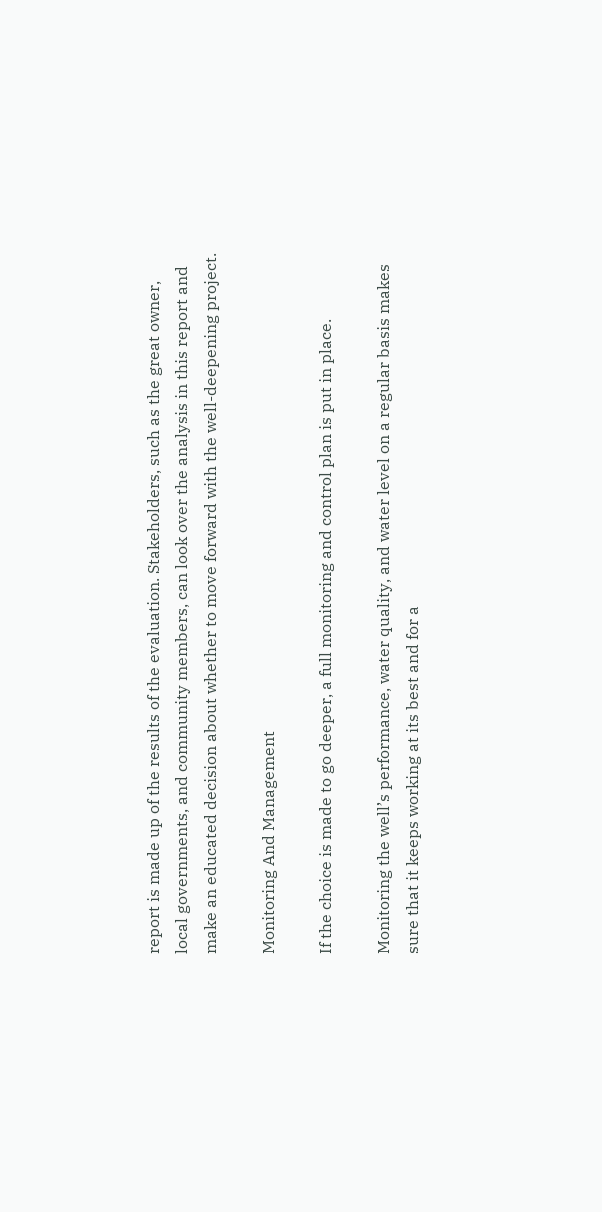report is made up of the results of the evaluation. Stakeholders, such as the great owner, local governments, and community members, can look over the analysis in this report and make an educated decision about whether to move forward with the well-deepening project.

Monitoring And Management

If the choice is made to go deeper, a full monitoring and control plan is put in place.

Monitoring the well’s performance, water quality, and water level on a regular basis makes sure that it keeps working at its best and for a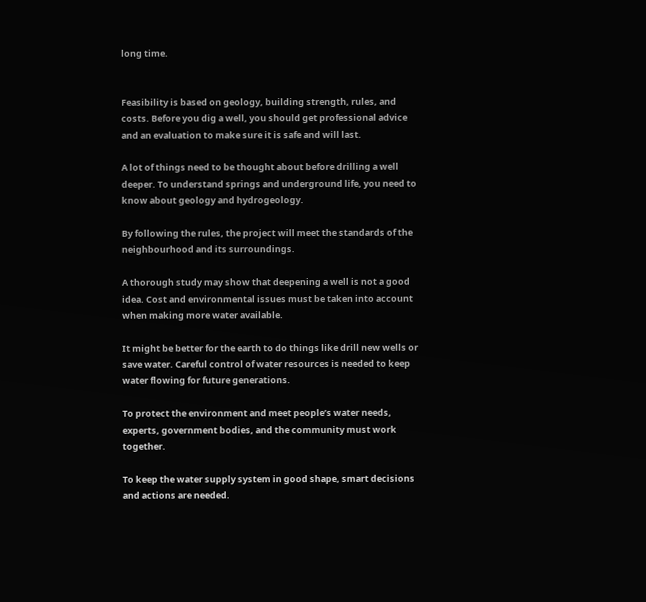long time.


Feasibility is based on geology, building strength, rules, and costs. Before you dig a well, you should get professional advice and an evaluation to make sure it is safe and will last.

A lot of things need to be thought about before drilling a well deeper. To understand springs and underground life, you need to know about geology and hydrogeology.

By following the rules, the project will meet the standards of the neighbourhood and its surroundings.

A thorough study may show that deepening a well is not a good idea. Cost and environmental issues must be taken into account when making more water available.

It might be better for the earth to do things like drill new wells or save water. Careful control of water resources is needed to keep water flowing for future generations.

To protect the environment and meet people’s water needs, experts, government bodies, and the community must work together.

To keep the water supply system in good shape, smart decisions and actions are needed.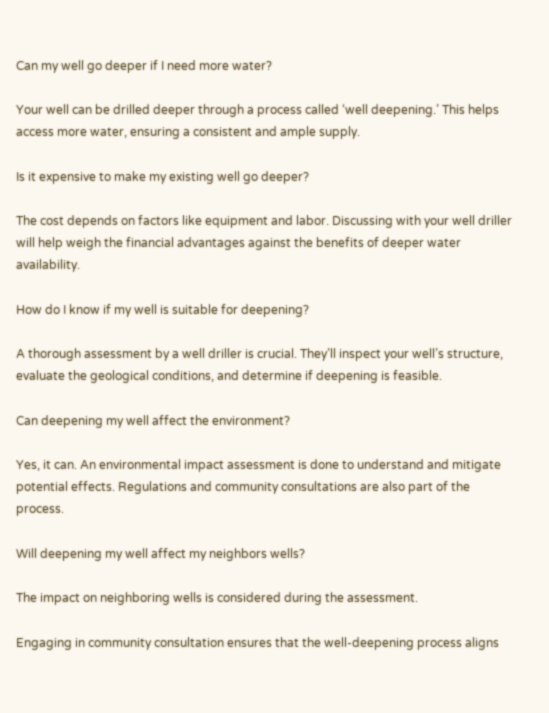Can my well go deeper if I need more water?

Your well can be drilled deeper through a process called ‘well deepening.’ This helps access more water, ensuring a consistent and ample supply.

Is it expensive to make my existing well go deeper?

The cost depends on factors like equipment and labor. Discussing with your well driller will help weigh the financial advantages against the benefits of deeper water availability.

How do I know if my well is suitable for deepening?

A thorough assessment by a well driller is crucial. They’ll inspect your well’s structure, evaluate the geological conditions, and determine if deepening is feasible.

Can deepening my well affect the environment?

Yes, it can. An environmental impact assessment is done to understand and mitigate potential effects. Regulations and community consultations are also part of the process.

Will deepening my well affect my neighbors wells?

The impact on neighboring wells is considered during the assessment.

Engaging in community consultation ensures that the well-deepening process aligns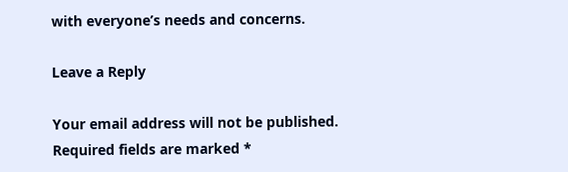with everyone’s needs and concerns.

Leave a Reply

Your email address will not be published. Required fields are marked *